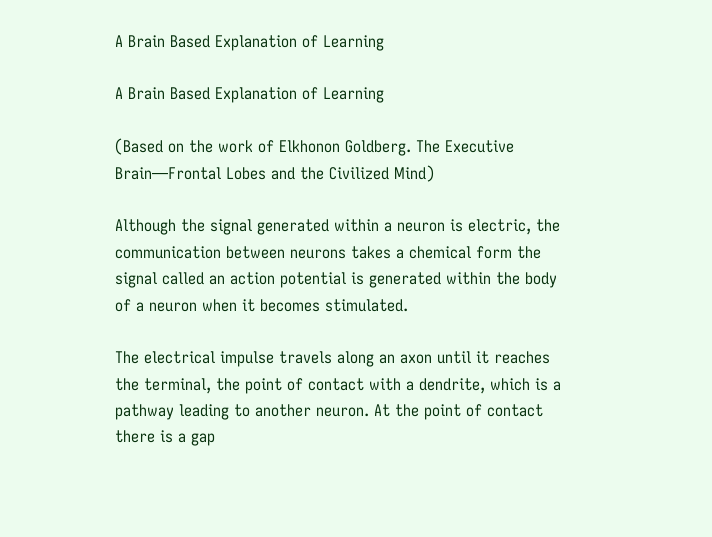A Brain Based Explanation of Learning

A Brain Based Explanation of Learning

(Based on the work of Elkhonon Goldberg. The Executive Brain—Frontal Lobes and the Civilized Mind)

Although the signal generated within a neuron is electric, the communication between neurons takes a chemical form the signal called an action potential is generated within the body of a neuron when it becomes stimulated.

The electrical impulse travels along an axon until it reaches the terminal, the point of contact with a dendrite, which is a pathway leading to another neuron. At the point of contact there is a gap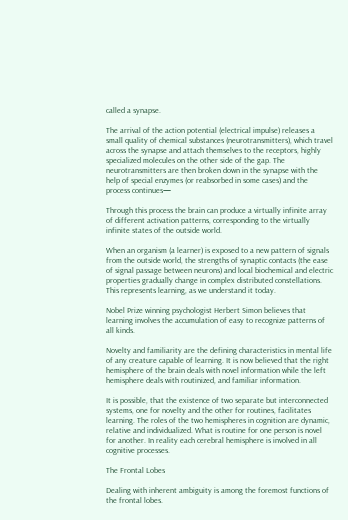called a synapse.

The arrival of the action potential (electrical impulse) releases a small quality of chemical substances (neurotransmitters), which travel across the synapse and attach themselves to the receptors, highly specialized molecules on the other side of the gap. The neurotransmitters are then broken down in the synapse with the help of special enzymes (or reabsorbed in some cases) and the process continues—

Through this process the brain can produce a virtually infinite array of different activation patterns, corresponding to the virtually infinite states of the outside world.

When an organism (a learner) is exposed to a new pattern of signals from the outside world, the strengths of synaptic contacts (the ease of signal passage between neurons) and local biochemical and electric properties gradually change in complex distributed constellations. This represents learning, as we understand it today.

Nobel Prize winning psychologist Herbert Simon believes that learning involves the accumulation of easy to recognize patterns of all kinds.

Novelty and familiarity are the defining characteristics in mental life of any creature capable of learning. It is now believed that the right hemisphere of the brain deals with novel information while the left hemisphere deals with routinized, and familiar information.

It is possible, that the existence of two separate but interconnected systems, one for novelty and the other for routines, facilitates learning. The roles of the two hemispheres in cognition are dynamic, relative and individualized. What is routine for one person is novel for another. In reality each cerebral hemisphere is involved in all cognitive processes.

The Frontal Lobes

Dealing with inherent ambiguity is among the foremost functions of the frontal lobes.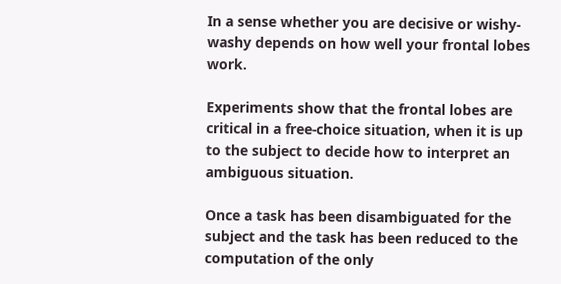In a sense whether you are decisive or wishy-washy depends on how well your frontal lobes work.

Experiments show that the frontal lobes are critical in a free-choice situation, when it is up to the subject to decide how to interpret an ambiguous situation.

Once a task has been disambiguated for the subject and the task has been reduced to the computation of the only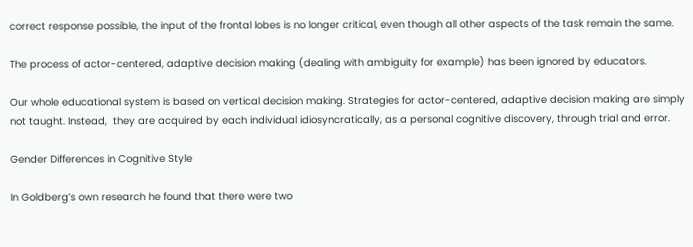correct response possible, the input of the frontal lobes is no longer critical, even though all other aspects of the task remain the same.

The process of actor-centered, adaptive decision making (dealing with ambiguity for example) has been ignored by educators.

Our whole educational system is based on vertical decision making. Strategies for actor-centered, adaptive decision making are simply not taught. Instead,  they are acquired by each individual idiosyncratically, as a personal cognitive discovery, through trial and error.

Gender Differences in Cognitive Style

In Goldberg’s own research he found that there were two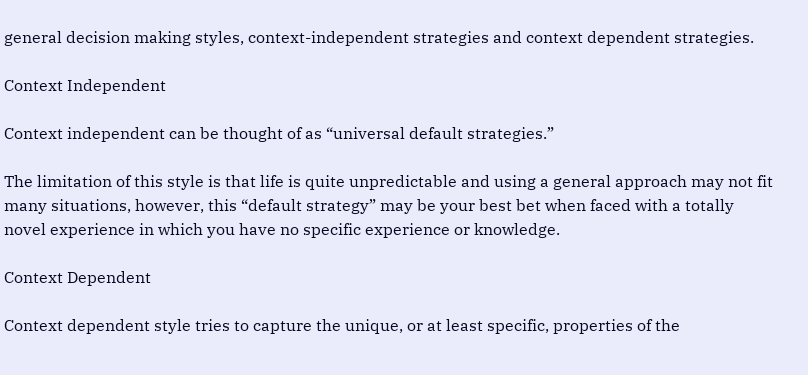general decision making styles, context-independent strategies and context dependent strategies.

Context Independent

Context independent can be thought of as “universal default strategies.”

The limitation of this style is that life is quite unpredictable and using a general approach may not fit many situations, however, this “default strategy” may be your best bet when faced with a totally novel experience in which you have no specific experience or knowledge.

Context Dependent

Context dependent style tries to capture the unique, or at least specific, properties of the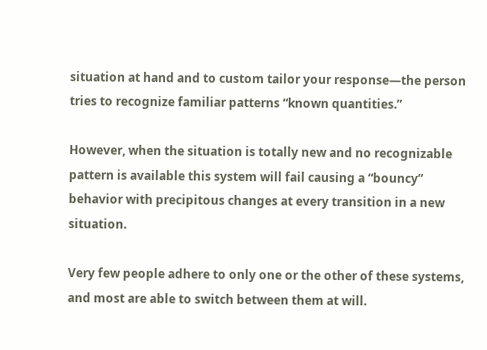situation at hand and to custom tailor your response—the person tries to recognize familiar patterns “known quantities.”

However, when the situation is totally new and no recognizable pattern is available this system will fail causing a “bouncy” behavior with precipitous changes at every transition in a new situation.

Very few people adhere to only one or the other of these systems, and most are able to switch between them at will.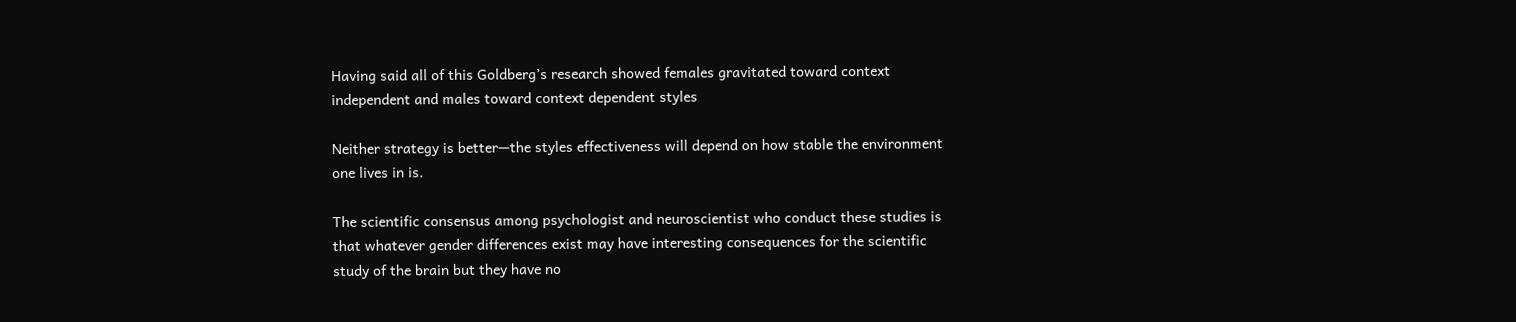Having said all of this Goldberg’s research showed females gravitated toward context independent and males toward context dependent styles

Neither strategy is better—the styles effectiveness will depend on how stable the environment one lives in is.

The scientific consensus among psychologist and neuroscientist who conduct these studies is that whatever gender differences exist may have interesting consequences for the scientific study of the brain but they have no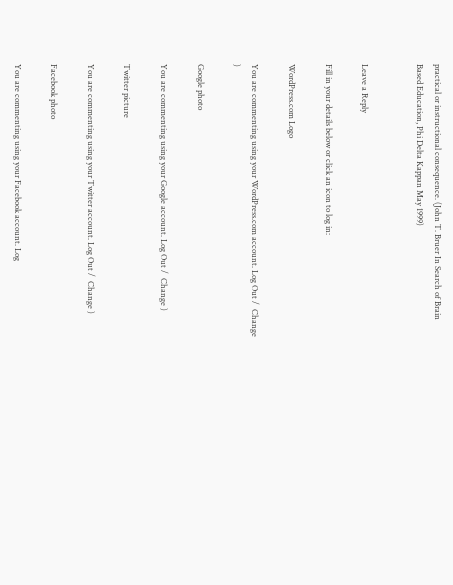practical or instructional consequence. (John T. Bruer In Search of Brain Based Education, Phi Delta Kappan May 1999)


Leave a Reply

Fill in your details below or click an icon to log in:

WordPress.com Logo

You are commenting using your WordPress.com account. Log Out /  Change )

Google photo

You are commenting using your Google account. Log Out /  Change )

Twitter picture

You are commenting using your Twitter account. Log Out /  Change )

Facebook photo

You are commenting using your Facebook account. Log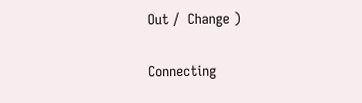Out /  Change )

Connecting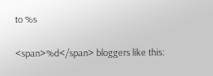to %s

<span>%d</span> bloggers like this: